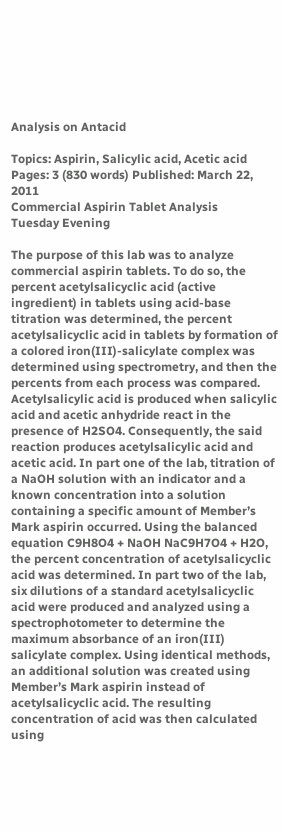Analysis on Antacid

Topics: Aspirin, Salicylic acid, Acetic acid Pages: 3 (830 words) Published: March 22, 2011
Commercial Aspirin Tablet Analysis
Tuesday Evening

The purpose of this lab was to analyze commercial aspirin tablets. To do so, the percent acetylsalicyclic acid (active ingredient) in tablets using acid-base titration was determined, the percent acetylsalicyclic acid in tablets by formation of a colored iron(III)-salicylate complex was determined using spectrometry, and then the percents from each process was compared. Acetylsalicylic acid is produced when salicylic acid and acetic anhydride react in the presence of H2SO4. Consequently, the said reaction produces acetylsalicylic acid and acetic acid. In part one of the lab, titration of a NaOH solution with an indicator and a known concentration into a solution containing a specific amount of Member’s Mark aspirin occurred. Using the balanced equation C9H8O4 + NaOH NaC9H7O4 + H2O, the percent concentration of acetylsalicyclic acid was determined. In part two of the lab, six dilutions of a standard acetylsalicyclic acid were produced and analyzed using a spectrophotometer to determine the maximum absorbance of an iron(III) salicylate complex. Using identical methods, an additional solution was created using Member’s Mark aspirin instead of acetylsalicyclic acid. The resulting concentration of acid was then calculated using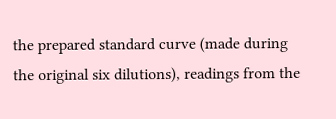the prepared standard curve (made during the original six dilutions), readings from the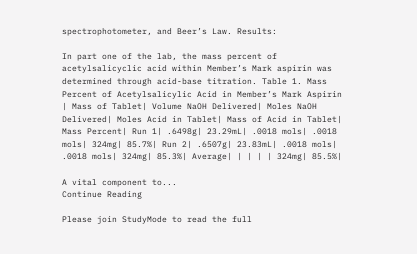spectrophotometer, and Beer’s Law. Results:

In part one of the lab, the mass percent of acetylsalicyclic acid within Member’s Mark aspirin was determined through acid-base titration. Table 1. Mass Percent of Acetylsalicylic Acid in Member’s Mark Aspirin | Mass of Tablet| Volume NaOH Delivered| Moles NaOH Delivered| Moles Acid in Tablet| Mass of Acid in Tablet| Mass Percent| Run 1| .6498g| 23.29mL| .0018 mols| .0018 mols| 324mg| 85.7%| Run 2| .6507g| 23.83mL| .0018 mols| .0018 mols| 324mg| 85.3%| Average| | | | | 324mg| 85.5%|

A vital component to...
Continue Reading

Please join StudyMode to read the full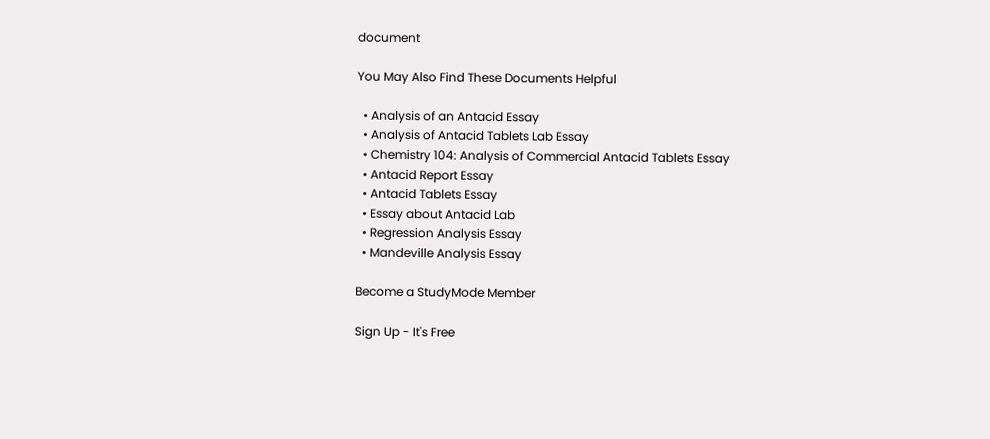document

You May Also Find These Documents Helpful

  • Analysis of an Antacid Essay
  • Analysis of Antacid Tablets Lab Essay
  • Chemistry 104: Analysis of Commercial Antacid Tablets Essay
  • Antacid Report Essay
  • Antacid Tablets Essay
  • Essay about Antacid Lab
  • Regression Analysis Essay
  • Mandeville Analysis Essay

Become a StudyMode Member

Sign Up - It's Free